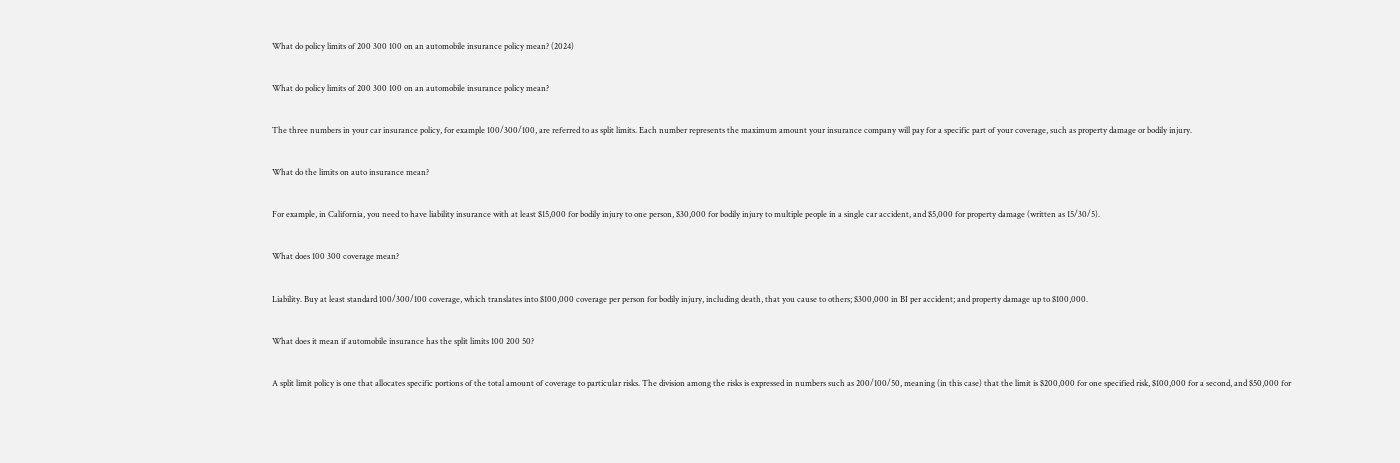What do policy limits of 200 300 100 on an automobile insurance policy mean? (2024)

What do policy limits of 200 300 100 on an automobile insurance policy mean?

The three numbers in your car insurance policy, for example 100/300/100, are referred to as split limits. Each number represents the maximum amount your insurance company will pay for a specific part of your coverage, such as property damage or bodily injury.

What do the limits on auto insurance mean?

For example, in California, you need to have liability insurance with at least $15,000 for bodily injury to one person, $30,000 for bodily injury to multiple people in a single car accident, and $5,000 for property damage (written as 15/30/5).

What does 100 300 coverage mean?

Liability. Buy at least standard 100/300/100 coverage, which translates into $100,000 coverage per person for bodily injury, including death, that you cause to others; $300,000 in BI per accident; and property damage up to $100,000.

What does it mean if automobile insurance has the split limits 100 200 50?

A split limit policy is one that allocates specific portions of the total amount of coverage to particular risks. The division among the risks is expressed in numbers such as 200/100/50, meaning (in this case) that the limit is $200,000 for one specified risk, $100,000 for a second, and $50,000 for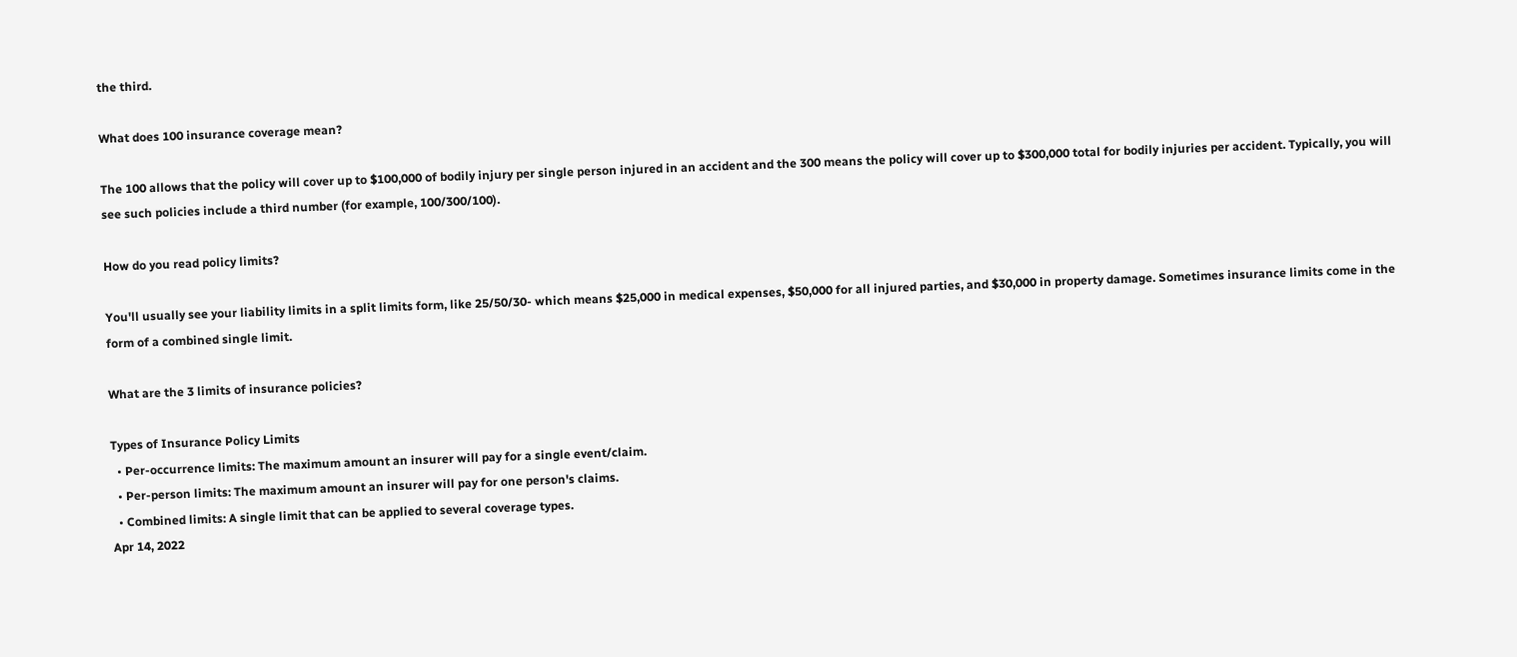the third.

What does 100 insurance coverage mean?

The 100 allows that the policy will cover up to $100,000 of bodily injury per single person injured in an accident and the 300 means the policy will cover up to $300,000 total for bodily injuries per accident. Typically, you will see such policies include a third number (for example, 100/300/100).

How do you read policy limits?

You'll usually see your liability limits in a split limits form, like 25/50/30- which means $25,000 in medical expenses, $50,000 for all injured parties, and $30,000 in property damage. Sometimes insurance limits come in the form of a combined single limit.

What are the 3 limits of insurance policies?

Types of Insurance Policy Limits
  • Per-occurrence limits: The maximum amount an insurer will pay for a single event/claim.
  • Per-person limits: The maximum amount an insurer will pay for one person's claims.
  • Combined limits: A single limit that can be applied to several coverage types.
Apr 14, 2022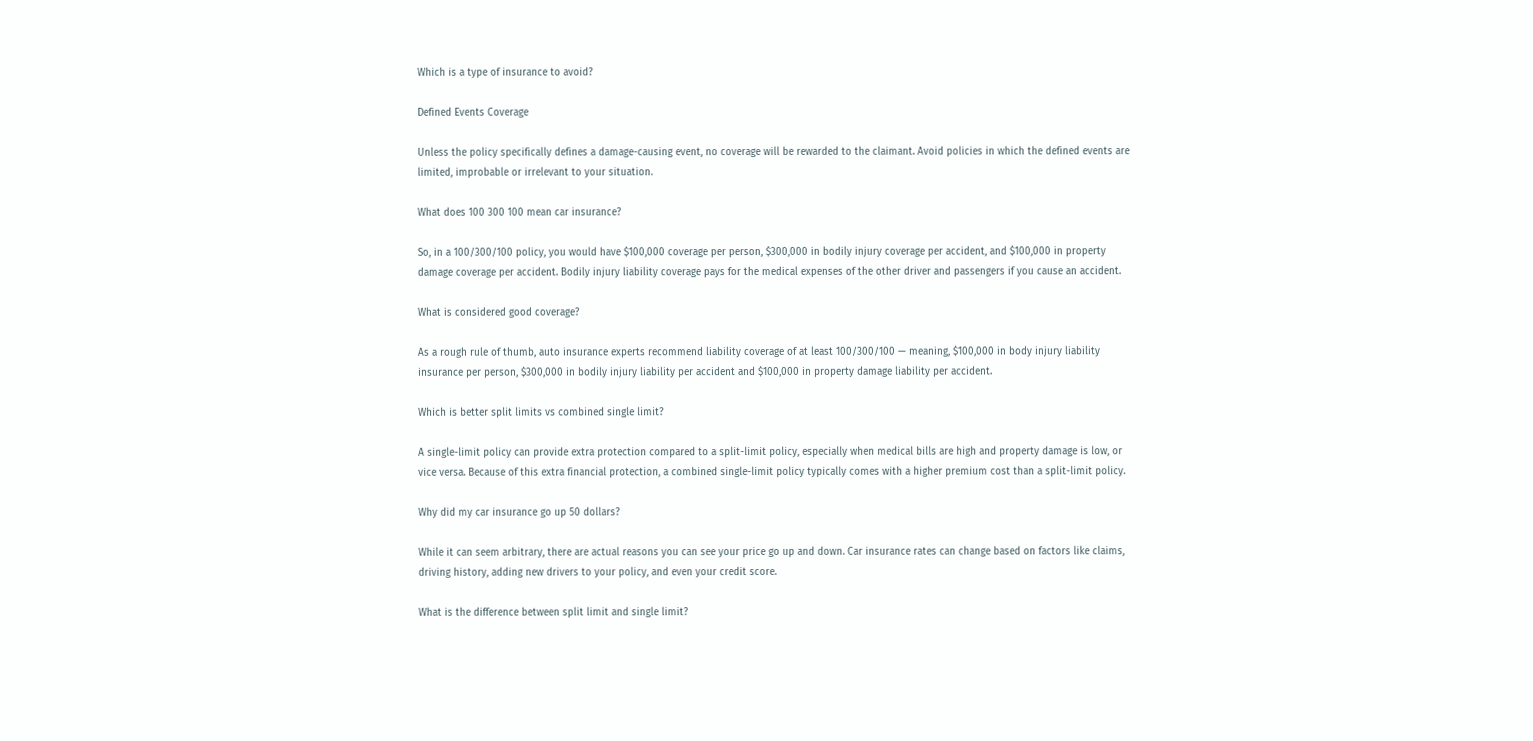Which is a type of insurance to avoid?

Defined Events Coverage

Unless the policy specifically defines a damage-causing event, no coverage will be rewarded to the claimant. Avoid policies in which the defined events are limited, improbable or irrelevant to your situation.

What does 100 300 100 mean car insurance?

So, in a 100/300/100 policy, you would have $100,000 coverage per person, $300,000 in bodily injury coverage per accident, and $100,000 in property damage coverage per accident. Bodily injury liability coverage pays for the medical expenses of the other driver and passengers if you cause an accident.

What is considered good coverage?

As a rough rule of thumb, auto insurance experts recommend liability coverage of at least 100/300/100 — meaning, $100,000 in body injury liability insurance per person, $300,000 in bodily injury liability per accident and $100,000 in property damage liability per accident.

Which is better split limits vs combined single limit?

A single-limit policy can provide extra protection compared to a split-limit policy, especially when medical bills are high and property damage is low, or vice versa. Because of this extra financial protection, a combined single-limit policy typically comes with a higher premium cost than a split-limit policy.

Why did my car insurance go up 50 dollars?

While it can seem arbitrary, there are actual reasons you can see your price go up and down. Car insurance rates can change based on factors like claims, driving history, adding new drivers to your policy, and even your credit score.

What is the difference between split limit and single limit?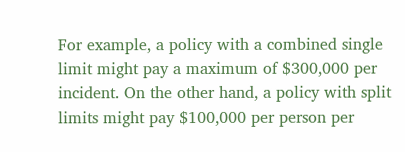For example, a policy with a combined single limit might pay a maximum of $300,000 per incident. On the other hand, a policy with split limits might pay $100,000 per person per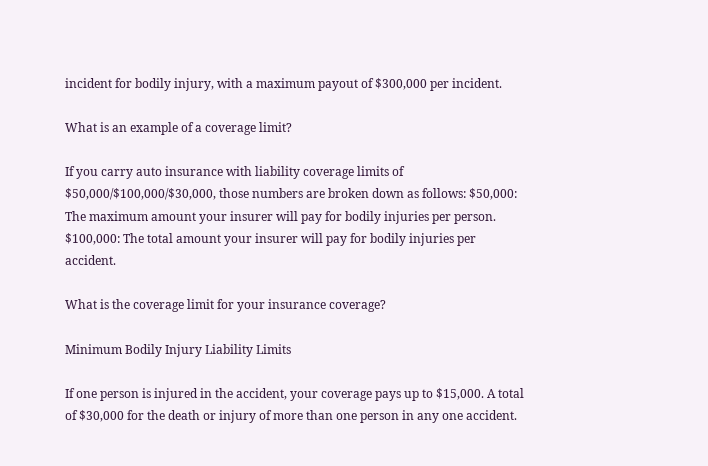incident for bodily injury, with a maximum payout of $300,000 per incident.

What is an example of a coverage limit?

If you carry auto insurance with liability coverage limits of $50,000/$100,000/$30,000, those numbers are broken down as follows: $50,000: The maximum amount your insurer will pay for bodily injuries per person. $100,000: The total amount your insurer will pay for bodily injuries per accident.

What is the coverage limit for your insurance coverage?

Minimum Bodily Injury Liability Limits

If one person is injured in the accident, your coverage pays up to $15,000. A total of $30,000 for the death or injury of more than one person in any one accident.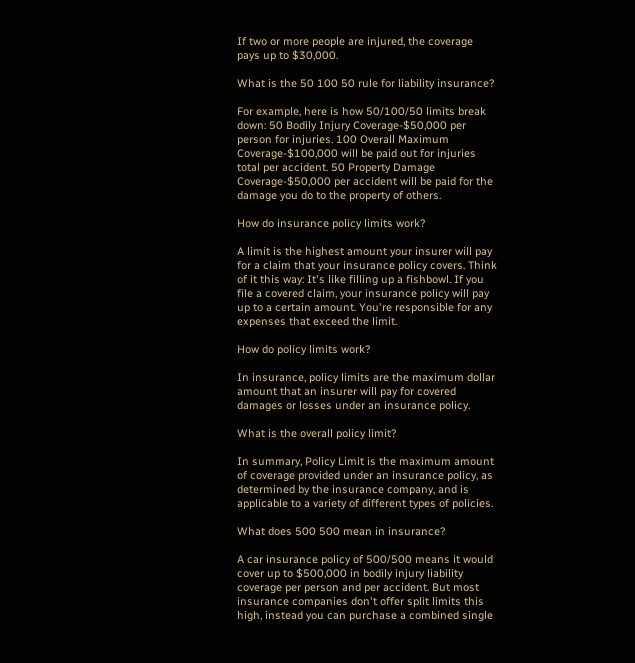If two or more people are injured, the coverage pays up to $30,000.

What is the 50 100 50 rule for liability insurance?

For example, here is how 50/100/50 limits break down: 50 Bodily Injury Coverage-$50,000 per person for injuries. 100 Overall Maximum Coverage-$100,000 will be paid out for injuries total per accident. 50 Property Damage Coverage-$50,000 per accident will be paid for the damage you do to the property of others.

How do insurance policy limits work?

A limit is the highest amount your insurer will pay for a claim that your insurance policy covers. Think of it this way: It's like filling up a fishbowl. If you file a covered claim, your insurance policy will pay up to a certain amount. You're responsible for any expenses that exceed the limit.

How do policy limits work?

In insurance, policy limits are the maximum dollar amount that an insurer will pay for covered damages or losses under an insurance policy.

What is the overall policy limit?

In summary, Policy Limit is the maximum amount of coverage provided under an insurance policy, as determined by the insurance company, and is applicable to a variety of different types of policies.

What does 500 500 mean in insurance?

A car insurance policy of 500/500 means it would cover up to $500,000 in bodily injury liability coverage per person and per accident. But most insurance companies don't offer split limits this high, instead you can purchase a combined single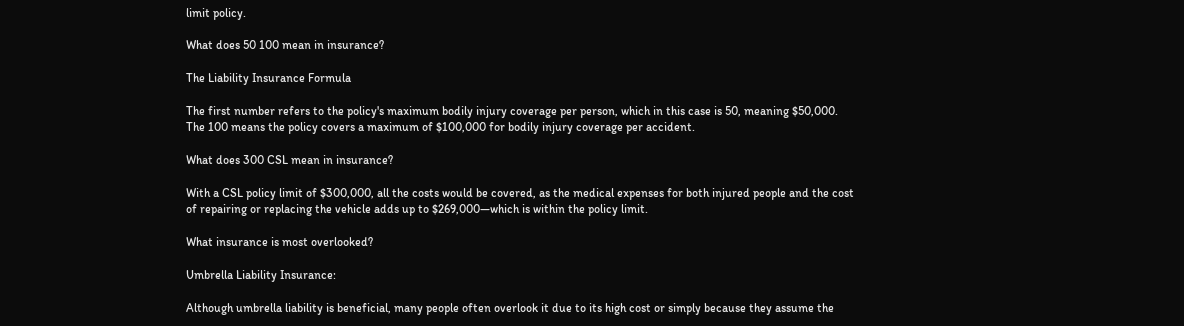limit policy.

What does 50 100 mean in insurance?

The Liability Insurance Formula

The first number refers to the policy's maximum bodily injury coverage per person, which in this case is 50, meaning $50,000. The 100 means the policy covers a maximum of $100,000 for bodily injury coverage per accident.

What does 300 CSL mean in insurance?

With a CSL policy limit of $300,000, all the costs would be covered, as the medical expenses for both injured people and the cost of repairing or replacing the vehicle adds up to $269,000—which is within the policy limit.

What insurance is most overlooked?

Umbrella Liability Insurance:

Although umbrella liability is beneficial, many people often overlook it due to its high cost or simply because they assume the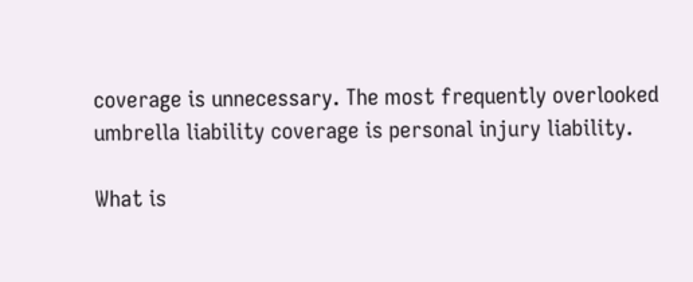coverage is unnecessary. The most frequently overlooked umbrella liability coverage is personal injury liability.

What is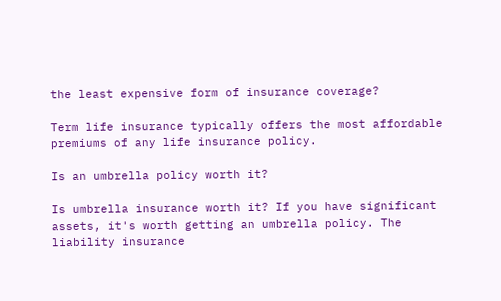the least expensive form of insurance coverage?

Term life insurance typically offers the most affordable premiums of any life insurance policy.

Is an umbrella policy worth it?

Is umbrella insurance worth it? If you have significant assets, it's worth getting an umbrella policy. The liability insurance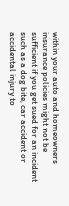within your auto and homeowners insurance policies might not be sufficient if you get sued for an incident such as a dog bite, car accident or accidental injury to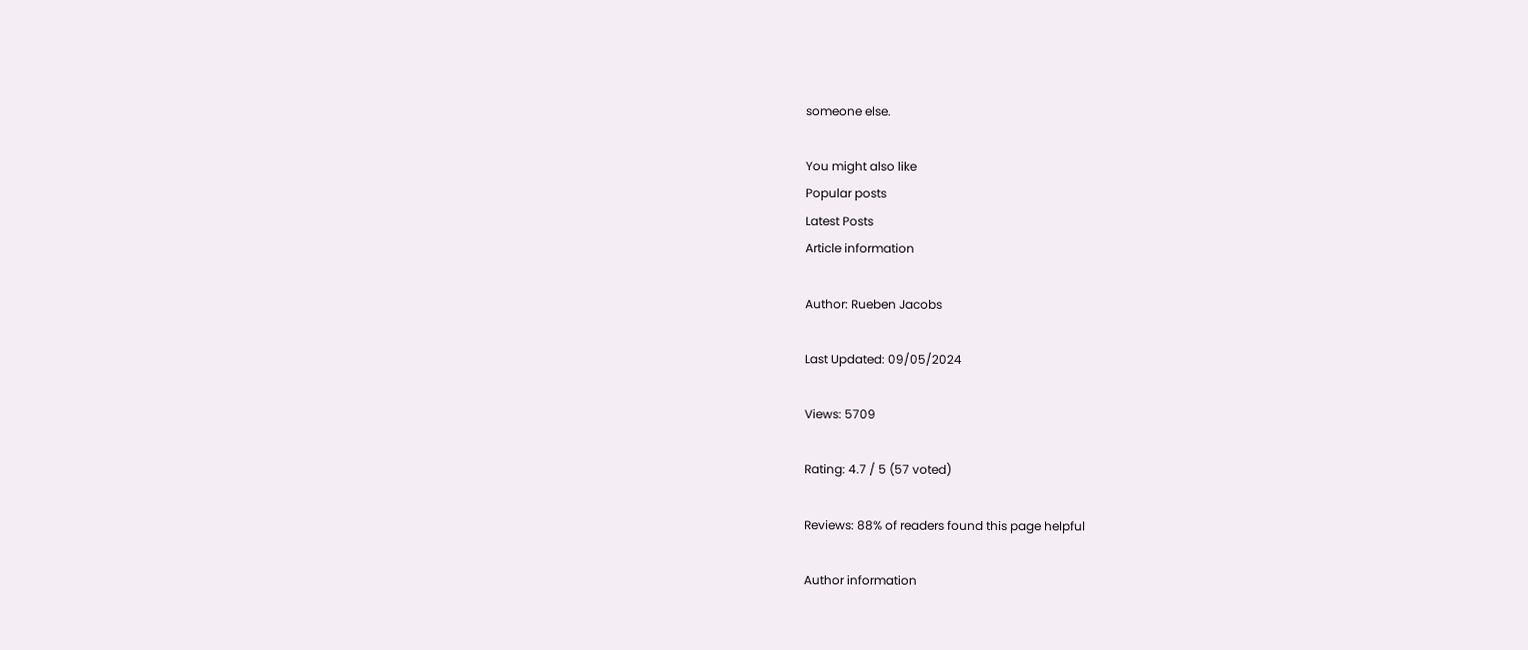someone else.

You might also like
Popular posts
Latest Posts
Article information

Author: Rueben Jacobs

Last Updated: 09/05/2024

Views: 5709

Rating: 4.7 / 5 (57 voted)

Reviews: 88% of readers found this page helpful

Author information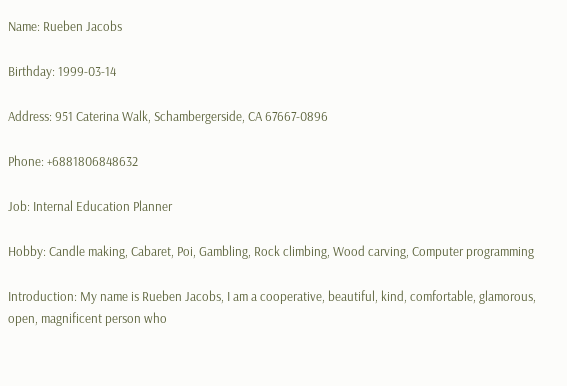Name: Rueben Jacobs

Birthday: 1999-03-14

Address: 951 Caterina Walk, Schambergerside, CA 67667-0896

Phone: +6881806848632

Job: Internal Education Planner

Hobby: Candle making, Cabaret, Poi, Gambling, Rock climbing, Wood carving, Computer programming

Introduction: My name is Rueben Jacobs, I am a cooperative, beautiful, kind, comfortable, glamorous, open, magnificent person who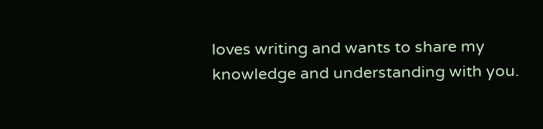loves writing and wants to share my knowledge and understanding with you.